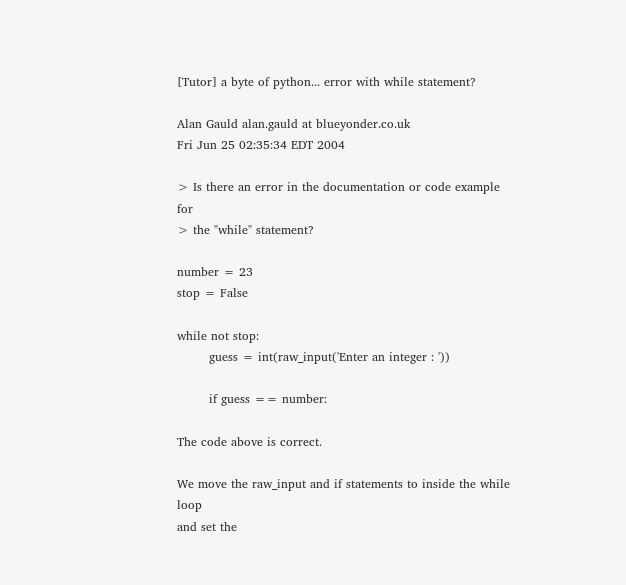[Tutor] a byte of python... error with while statement?

Alan Gauld alan.gauld at blueyonder.co.uk
Fri Jun 25 02:35:34 EDT 2004

> Is there an error in the documentation or code example for
> the "while" statement?

number = 23
stop = False

while not stop:
        guess = int(raw_input('Enter an integer : '))

        if guess == number:

The code above is correct.

We move the raw_input and if statements to inside the while loop
and set the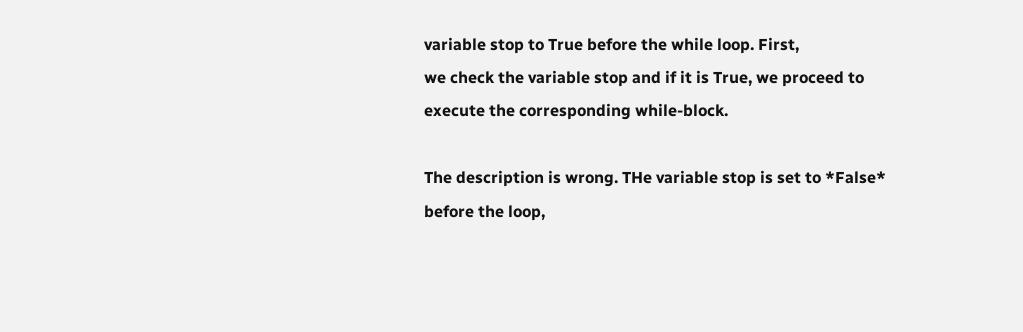variable stop to True before the while loop. First,
we check the variable stop and if it is True, we proceed to
execute the corresponding while-block.

The description is wrong. THe variable stop is set to *False*
before the loop,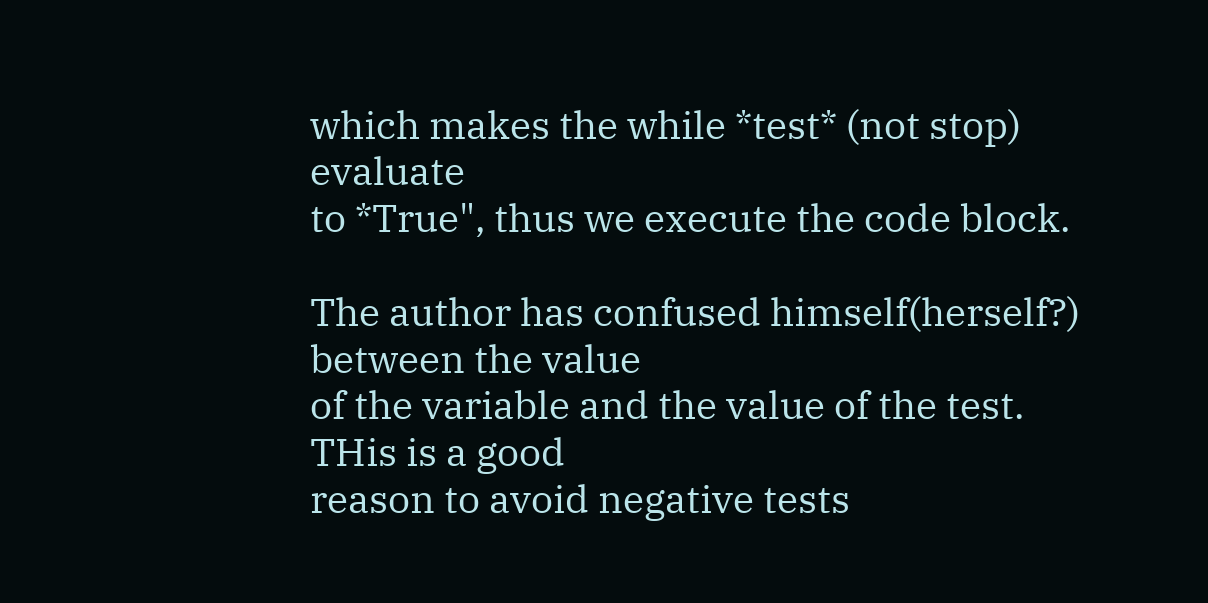which makes the while *test* (not stop) evaluate
to *True", thus we execute the code block.

The author has confused himself(herself?) between the value
of the variable and the value of the test. THis is a good
reason to avoid negative tests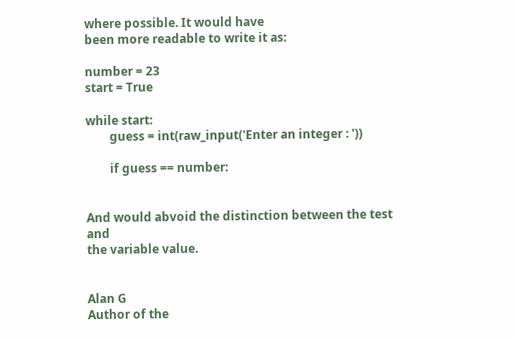where possible. It would have
been more readable to write it as:

number = 23
start = True

while start:
        guess = int(raw_input('Enter an integer : '))

        if guess == number:


And would abvoid the distinction between the test and
the variable value.


Alan G
Author of the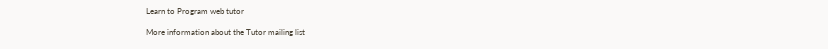Learn to Program web tutor

More information about the Tutor mailing list